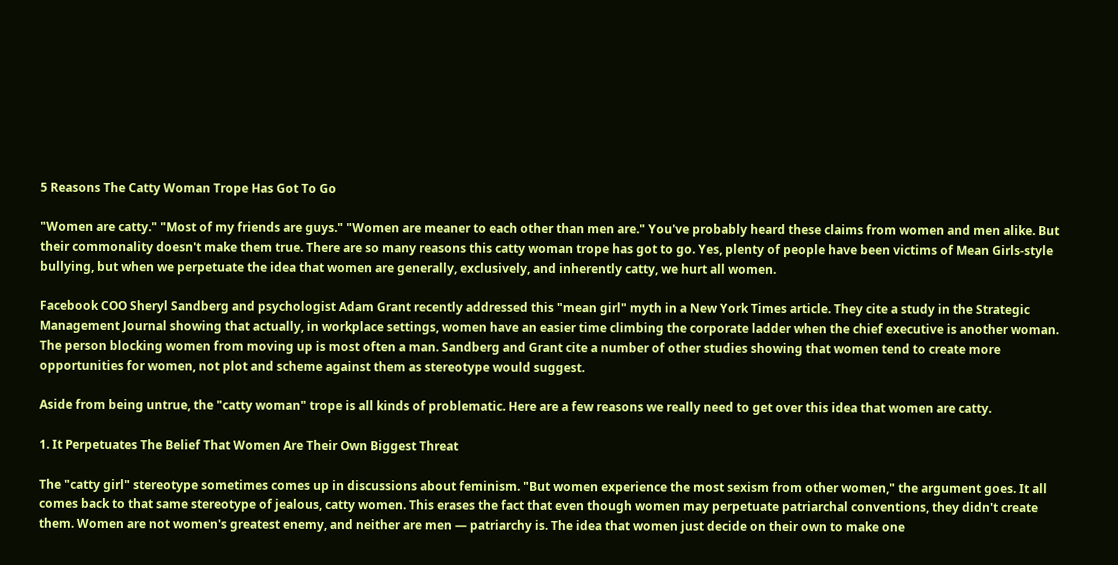5 Reasons The Catty Woman Trope Has Got To Go

"Women are catty." "Most of my friends are guys." "Women are meaner to each other than men are." You've probably heard these claims from women and men alike. But their commonality doesn't make them true. There are so many reasons this catty woman trope has got to go. Yes, plenty of people have been victims of Mean Girls-style bullying, but when we perpetuate the idea that women are generally, exclusively, and inherently catty, we hurt all women.

Facebook COO Sheryl Sandberg and psychologist Adam Grant recently addressed this "mean girl" myth in a New York Times article. They cite a study in the Strategic Management Journal showing that actually, in workplace settings, women have an easier time climbing the corporate ladder when the chief executive is another woman. The person blocking women from moving up is most often a man. Sandberg and Grant cite a number of other studies showing that women tend to create more opportunities for women, not plot and scheme against them as stereotype would suggest.

Aside from being untrue, the "catty woman" trope is all kinds of problematic. Here are a few reasons we really need to get over this idea that women are catty.

1. It Perpetuates The Belief That Women Are Their Own Biggest Threat

The "catty girl" stereotype sometimes comes up in discussions about feminism. "But women experience the most sexism from other women," the argument goes. It all comes back to that same stereotype of jealous, catty women. This erases the fact that even though women may perpetuate patriarchal conventions, they didn't create them. Women are not women's greatest enemy, and neither are men — patriarchy is. The idea that women just decide on their own to make one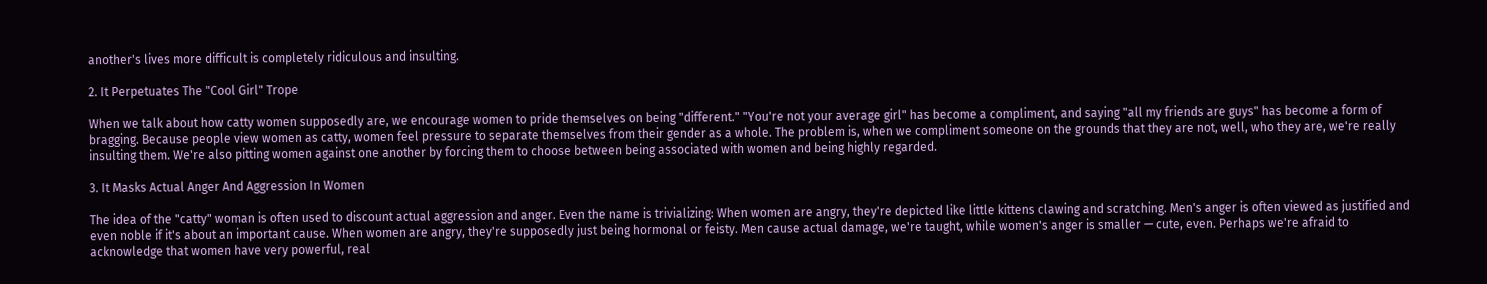another's lives more difficult is completely ridiculous and insulting.

2. It Perpetuates The "Cool Girl" Trope

When we talk about how catty women supposedly are, we encourage women to pride themselves on being "different." "You're not your average girl" has become a compliment, and saying "all my friends are guys" has become a form of bragging. Because people view women as catty, women feel pressure to separate themselves from their gender as a whole. The problem is, when we compliment someone on the grounds that they are not, well, who they are, we're really insulting them. We're also pitting women against one another by forcing them to choose between being associated with women and being highly regarded.

3. It Masks Actual Anger And Aggression In Women

The idea of the "catty" woman is often used to discount actual aggression and anger. Even the name is trivializing: When women are angry, they're depicted like little kittens clawing and scratching. Men's anger is often viewed as justified and even noble if it's about an important cause. When women are angry, they're supposedly just being hormonal or feisty. Men cause actual damage, we're taught, while women's anger is smaller — cute, even. Perhaps we're afraid to acknowledge that women have very powerful, real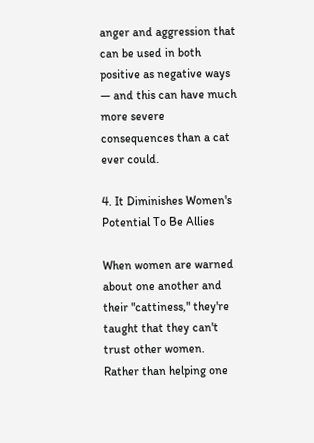anger and aggression that can be used in both positive as negative ways — and this can have much more severe consequences than a cat ever could.

4. It Diminishes Women's Potential To Be Allies

When women are warned about one another and their "cattiness," they're taught that they can't trust other women. Rather than helping one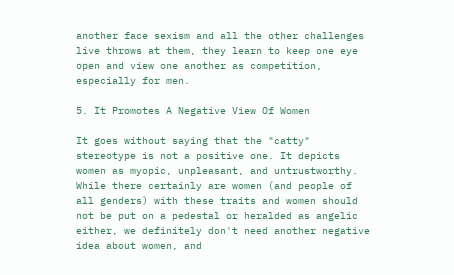another face sexism and all the other challenges live throws at them, they learn to keep one eye open and view one another as competition, especially for men.

5. It Promotes A Negative View Of Women

It goes without saying that the "catty" stereotype is not a positive one. It depicts women as myopic, unpleasant, and untrustworthy. While there certainly are women (and people of all genders) with these traits and women should not be put on a pedestal or heralded as angelic either, we definitely don't need another negative idea about women, and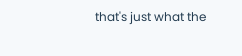that's just what the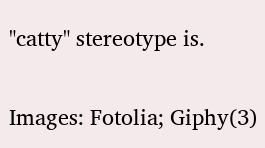"catty" stereotype is.

Images: Fotolia; Giphy(3)